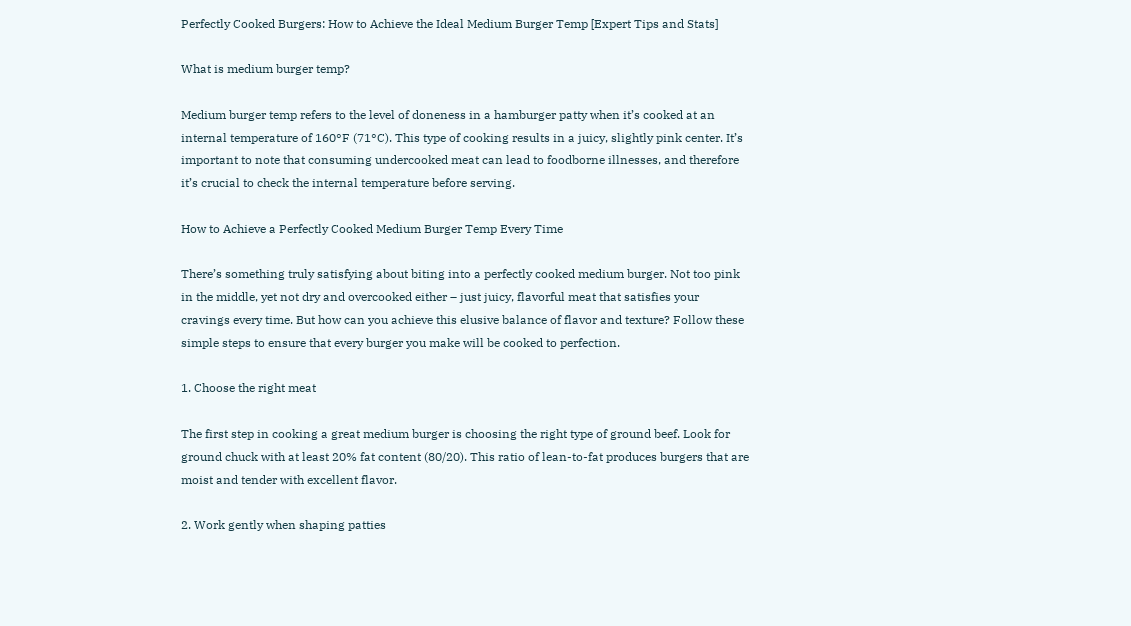Perfectly Cooked Burgers: How to Achieve the Ideal Medium Burger Temp [Expert Tips and Stats]

What is medium burger temp?

Medium burger temp refers to the level of doneness in a hamburger patty when it’s cooked at an internal temperature of 160°F (71°C). This type of cooking results in a juicy, slightly pink center. It’s important to note that consuming undercooked meat can lead to foodborne illnesses, and therefore it’s crucial to check the internal temperature before serving.

How to Achieve a Perfectly Cooked Medium Burger Temp Every Time

There’s something truly satisfying about biting into a perfectly cooked medium burger. Not too pink in the middle, yet not dry and overcooked either – just juicy, flavorful meat that satisfies your cravings every time. But how can you achieve this elusive balance of flavor and texture? Follow these simple steps to ensure that every burger you make will be cooked to perfection.

1. Choose the right meat

The first step in cooking a great medium burger is choosing the right type of ground beef. Look for ground chuck with at least 20% fat content (80/20). This ratio of lean-to-fat produces burgers that are moist and tender with excellent flavor.

2. Work gently when shaping patties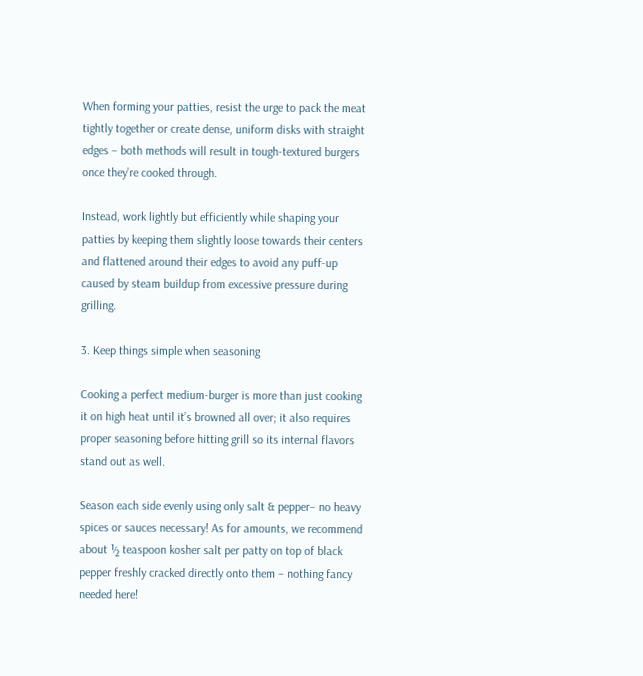When forming your patties, resist the urge to pack the meat tightly together or create dense, uniform disks with straight edges – both methods will result in tough-textured burgers once they’re cooked through.

Instead, work lightly but efficiently while shaping your patties by keeping them slightly loose towards their centers and flattened around their edges to avoid any puff-up caused by steam buildup from excessive pressure during grilling.

3. Keep things simple when seasoning

Cooking a perfect medium-burger is more than just cooking it on high heat until it’s browned all over; it also requires proper seasoning before hitting grill so its internal flavors stand out as well.

Season each side evenly using only salt & pepper– no heavy spices or sauces necessary! As for amounts, we recommend about ½ teaspoon kosher salt per patty on top of black pepper freshly cracked directly onto them – nothing fancy needed here!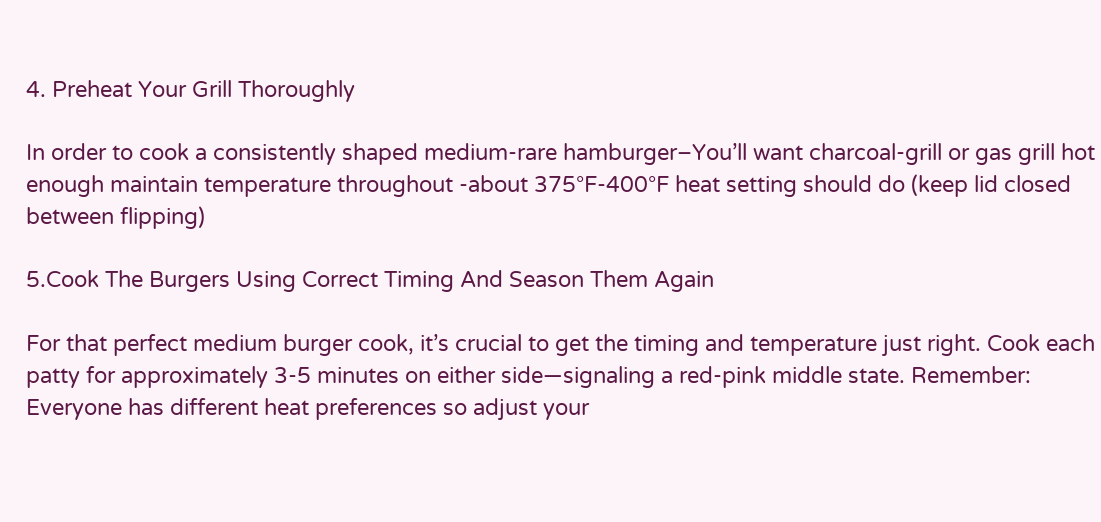4. Preheat Your Grill Thoroughly

In order to cook a consistently shaped medium-rare hamburger–You’ll want charcoal-grill or gas grill hot enough maintain temperature throughout -about 375°F-400°F heat setting should do (keep lid closed between flipping)

5.Cook The Burgers Using Correct Timing And Season Them Again

For that perfect medium burger cook, it’s crucial to get the timing and temperature just right. Cook each patty for approximately 3-5 minutes on either side—signaling a red-pink middle state. Remember: Everyone has different heat preferences so adjust your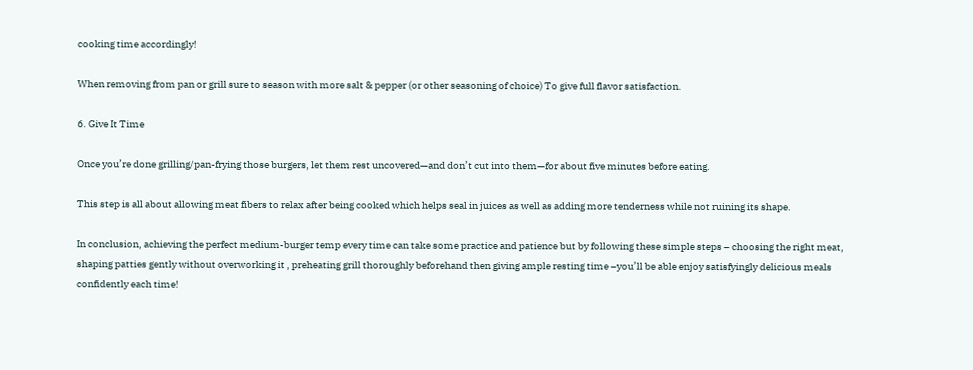cooking time accordingly!

When removing from pan or grill sure to season with more salt & pepper (or other seasoning of choice) To give full flavor satisfaction.

6. Give It Time

Once you’re done grilling/pan-frying those burgers, let them rest uncovered—and don’t cut into them—for about five minutes before eating.

This step is all about allowing meat fibers to relax after being cooked which helps seal in juices as well as adding more tenderness while not ruining its shape.

In conclusion, achieving the perfect medium-burger temp every time can take some practice and patience but by following these simple steps – choosing the right meat, shaping patties gently without overworking it , preheating grill thoroughly beforehand then giving ample resting time –you’ll be able enjoy satisfyingly delicious meals confidently each time!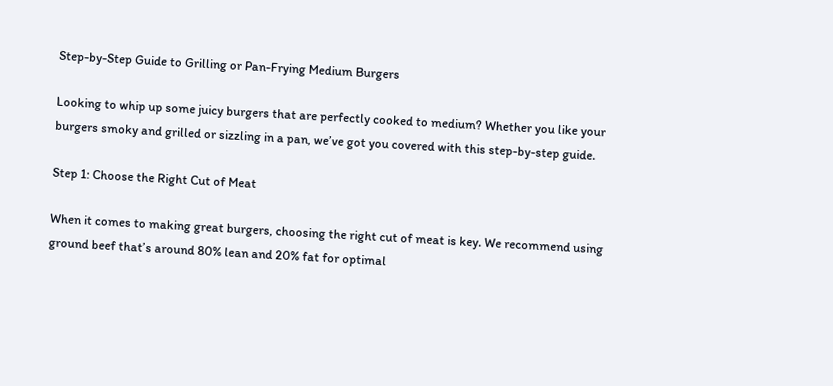Step-by-Step Guide to Grilling or Pan-Frying Medium Burgers

Looking to whip up some juicy burgers that are perfectly cooked to medium? Whether you like your burgers smoky and grilled or sizzling in a pan, we’ve got you covered with this step-by-step guide.

Step 1: Choose the Right Cut of Meat

When it comes to making great burgers, choosing the right cut of meat is key. We recommend using ground beef that’s around 80% lean and 20% fat for optimal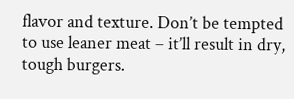flavor and texture. Don’t be tempted to use leaner meat – it’ll result in dry, tough burgers.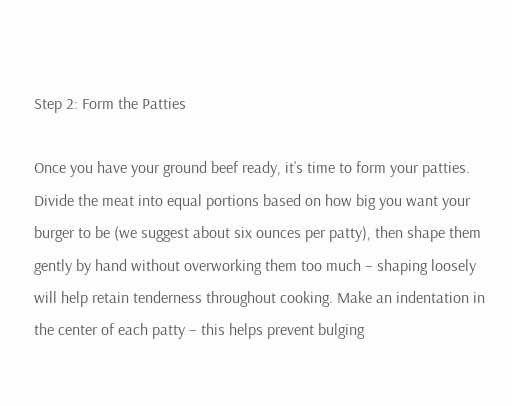Step 2: Form the Patties

Once you have your ground beef ready, it’s time to form your patties. Divide the meat into equal portions based on how big you want your burger to be (we suggest about six ounces per patty), then shape them gently by hand without overworking them too much – shaping loosely will help retain tenderness throughout cooking. Make an indentation in the center of each patty – this helps prevent bulging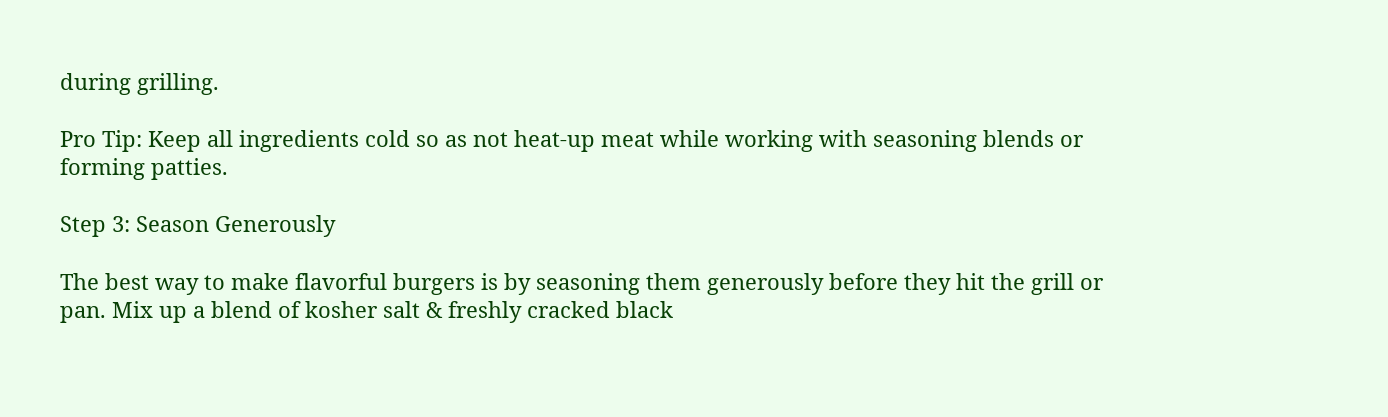during grilling.

Pro Tip: Keep all ingredients cold so as not heat-up meat while working with seasoning blends or forming patties.

Step 3: Season Generously

The best way to make flavorful burgers is by seasoning them generously before they hit the grill or pan. Mix up a blend of kosher salt & freshly cracked black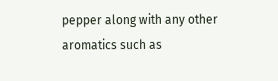pepper along with any other aromatics such as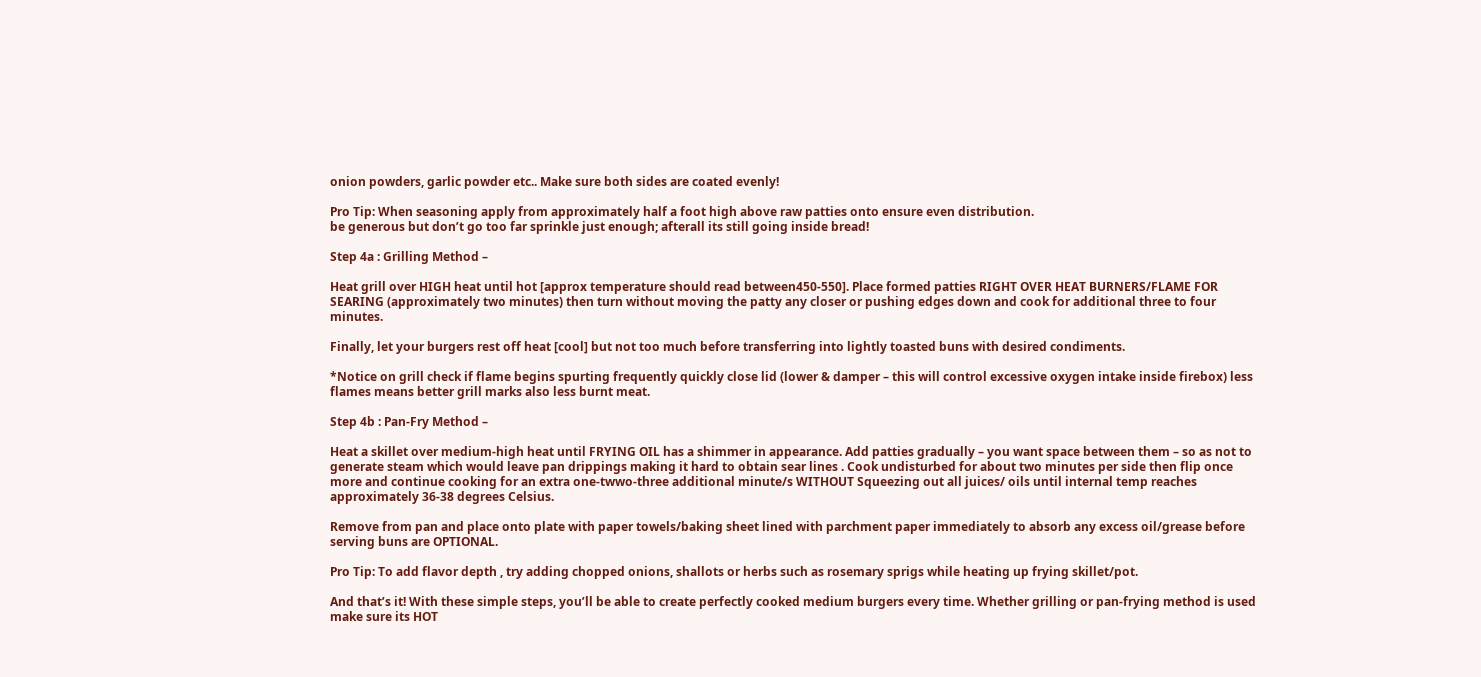onion powders, garlic powder etc.. Make sure both sides are coated evenly!

Pro Tip: When seasoning apply from approximately half a foot high above raw patties onto ensure even distribution.
be generous but don’t go too far sprinkle just enough; afterall its still going inside bread!

Step 4a : Grilling Method –

Heat grill over HIGH heat until hot [approx temperature should read between450-550]. Place formed patties RIGHT OVER HEAT BURNERS/FLAME FOR SEARING (approximately two minutes) then turn without moving the patty any closer or pushing edges down and cook for additional three to four minutes.

Finally, let your burgers rest off heat [cool] but not too much before transferring into lightly toasted buns with desired condiments.

*Notice on grill check if flame begins spurting frequently quickly close lid (lower & damper – this will control excessive oxygen intake inside firebox) less flames means better grill marks also less burnt meat.

Step 4b : Pan-Fry Method –

Heat a skillet over medium-high heat until FRYING OIL has a shimmer in appearance. Add patties gradually – you want space between them – so as not to generate steam which would leave pan drippings making it hard to obtain sear lines . Cook undisturbed for about two minutes per side then flip once more and continue cooking for an extra one-twwo-three additional minute/s WITHOUT Squeezing out all juices/ oils until internal temp reaches approximately 36-38 degrees Celsius.

Remove from pan and place onto plate with paper towels/baking sheet lined with parchment paper immediately to absorb any excess oil/grease before serving buns are OPTIONAL.

Pro Tip: To add flavor depth , try adding chopped onions, shallots or herbs such as rosemary sprigs while heating up frying skillet/pot.

And that’s it! With these simple steps, you’ll be able to create perfectly cooked medium burgers every time. Whether grilling or pan-frying method is used make sure its HOT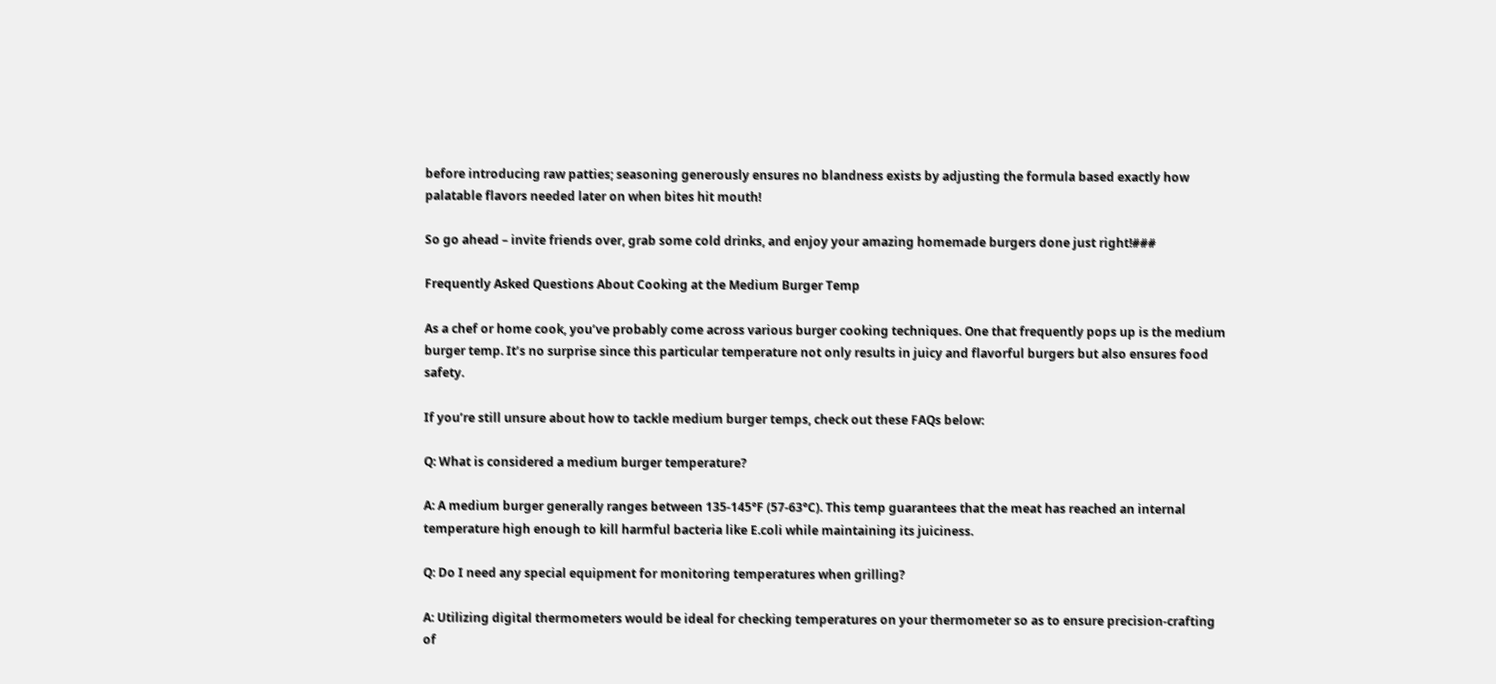before introducing raw patties; seasoning generously ensures no blandness exists by adjusting the formula based exactly how palatable flavors needed later on when bites hit mouth!

So go ahead – invite friends over, grab some cold drinks, and enjoy your amazing homemade burgers done just right!###

Frequently Asked Questions About Cooking at the Medium Burger Temp

As a chef or home cook, you’ve probably come across various burger cooking techniques. One that frequently pops up is the medium burger temp. It’s no surprise since this particular temperature not only results in juicy and flavorful burgers but also ensures food safety.

If you’re still unsure about how to tackle medium burger temps, check out these FAQs below:

Q: What is considered a medium burger temperature?

A: A medium burger generally ranges between 135-145°F (57-63°C). This temp guarantees that the meat has reached an internal temperature high enough to kill harmful bacteria like E.coli while maintaining its juiciness.

Q: Do I need any special equipment for monitoring temperatures when grilling?

A: Utilizing digital thermometers would be ideal for checking temperatures on your thermometer so as to ensure precision-crafting of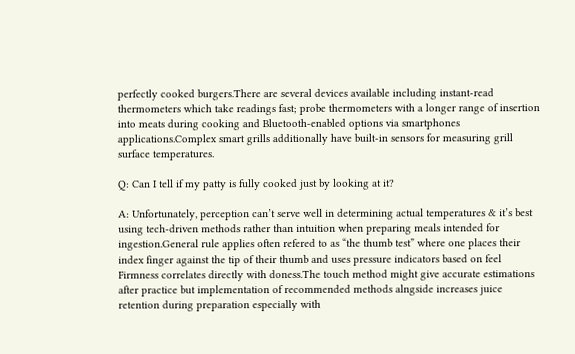perfectly cooked burgers.There are several devices available including instant-read thermometers which take readings fast; probe thermometers with a longer range of insertion into meats during cooking and Bluetooth-enabled options via smartphones applications.Complex smart grills additionally have built-in sensors for measuring grill surface temperatures.

Q: Can I tell if my patty is fully cooked just by looking at it?

A: Unfortunately, perception can’t serve well in determining actual temperatures & it’s best using tech-driven methods rather than intuition when preparing meals intended for ingestion.General rule applies often refered to as “the thumb test” where one places their index finger against the tip of their thumb and uses pressure indicators based on feel Firmness correlates directly with doness.The touch method might give accurate estimations after practice but implementation of recommended methods alngside increases juice retention during preparation especially with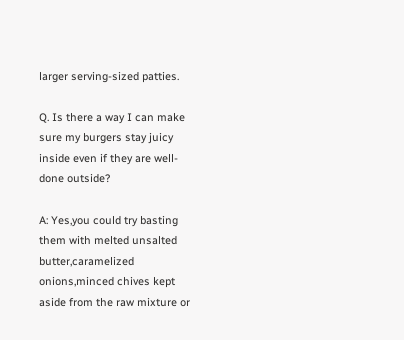larger serving-sized patties.

Q. Is there a way I can make sure my burgers stay juicy inside even if they are well-done outside?

A: Yes,you could try basting them with melted unsalted butter,caramelized onions,minced chives kept aside from the raw mixture or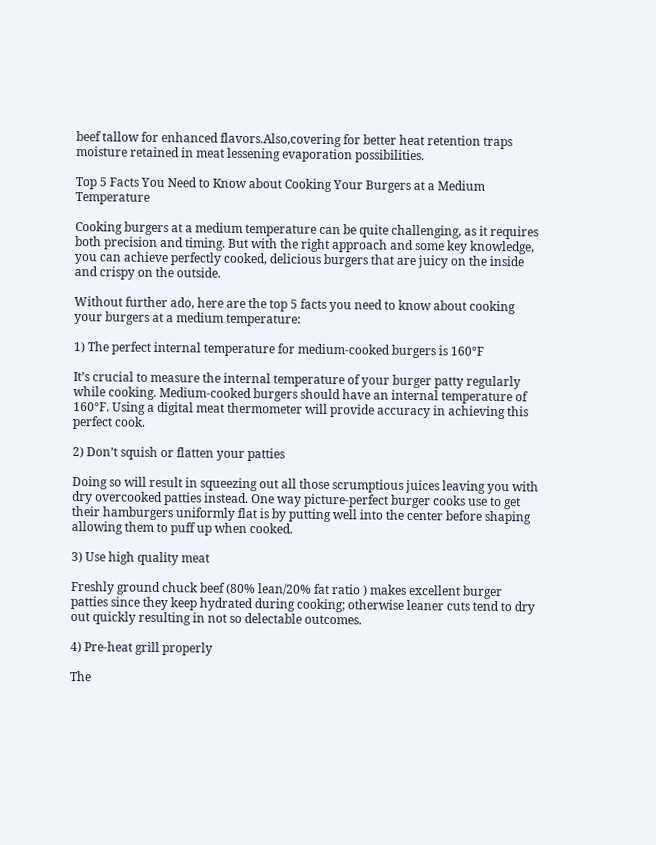beef tallow for enhanced flavors.Also,covering for better heat retention traps moisture retained in meat lessening evaporation possibilities.

Top 5 Facts You Need to Know about Cooking Your Burgers at a Medium Temperature

Cooking burgers at a medium temperature can be quite challenging, as it requires both precision and timing. But with the right approach and some key knowledge, you can achieve perfectly cooked, delicious burgers that are juicy on the inside and crispy on the outside.

Without further ado, here are the top 5 facts you need to know about cooking your burgers at a medium temperature:

1) The perfect internal temperature for medium-cooked burgers is 160°F

It’s crucial to measure the internal temperature of your burger patty regularly while cooking. Medium-cooked burgers should have an internal temperature of 160°F. Using a digital meat thermometer will provide accuracy in achieving this perfect cook.

2) Don’t squish or flatten your patties

Doing so will result in squeezing out all those scrumptious juices leaving you with dry overcooked patties instead. One way picture-perfect burger cooks use to get their hamburgers uniformly flat is by putting well into the center before shaping allowing them to puff up when cooked.

3) Use high quality meat

Freshly ground chuck beef (80% lean/20% fat ratio ) makes excellent burger patties since they keep hydrated during cooking; otherwise leaner cuts tend to dry out quickly resulting in not so delectable outcomes.

4) Pre-heat grill properly

The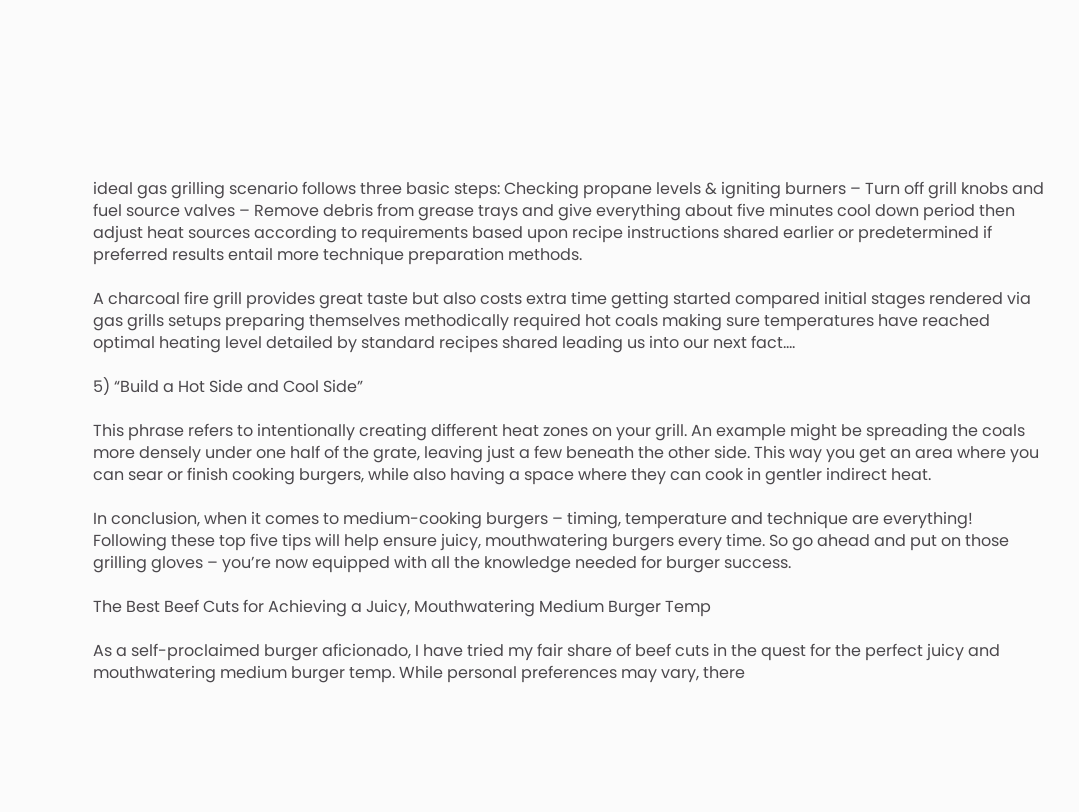ideal gas grilling scenario follows three basic steps: Checking propane levels & igniting burners – Turn off grill knobs and fuel source valves – Remove debris from grease trays and give everything about five minutes cool down period then adjust heat sources according to requirements based upon recipe instructions shared earlier or predetermined if preferred results entail more technique preparation methods.

A charcoal fire grill provides great taste but also costs extra time getting started compared initial stages rendered via gas grills setups preparing themselves methodically required hot coals making sure temperatures have reached optimal heating level detailed by standard recipes shared leading us into our next fact….

5) “Build a Hot Side and Cool Side”

This phrase refers to intentionally creating different heat zones on your grill. An example might be spreading the coals more densely under one half of the grate, leaving just a few beneath the other side. This way you get an area where you can sear or finish cooking burgers, while also having a space where they can cook in gentler indirect heat.

In conclusion, when it comes to medium-cooking burgers – timing, temperature and technique are everything! Following these top five tips will help ensure juicy, mouthwatering burgers every time. So go ahead and put on those grilling gloves – you’re now equipped with all the knowledge needed for burger success.

The Best Beef Cuts for Achieving a Juicy, Mouthwatering Medium Burger Temp

As a self-proclaimed burger aficionado, I have tried my fair share of beef cuts in the quest for the perfect juicy and mouthwatering medium burger temp. While personal preferences may vary, there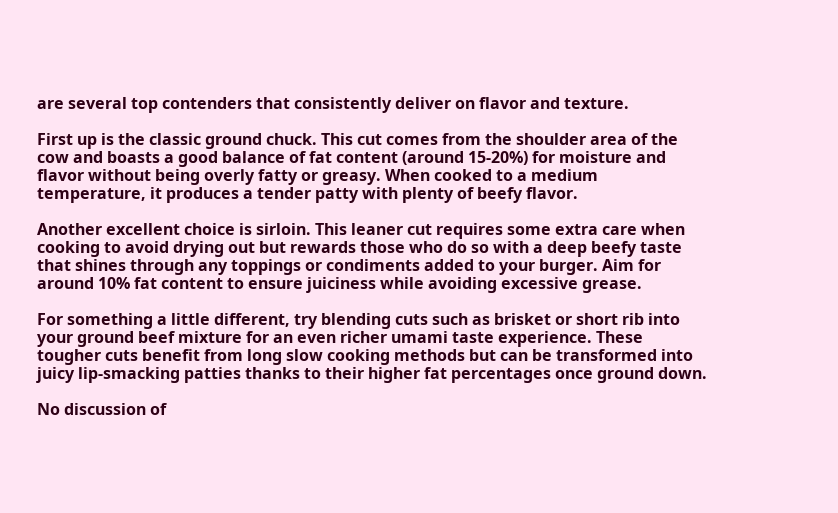are several top contenders that consistently deliver on flavor and texture.

First up is the classic ground chuck. This cut comes from the shoulder area of the cow and boasts a good balance of fat content (around 15-20%) for moisture and flavor without being overly fatty or greasy. When cooked to a medium temperature, it produces a tender patty with plenty of beefy flavor.

Another excellent choice is sirloin. This leaner cut requires some extra care when cooking to avoid drying out but rewards those who do so with a deep beefy taste that shines through any toppings or condiments added to your burger. Aim for around 10% fat content to ensure juiciness while avoiding excessive grease.

For something a little different, try blending cuts such as brisket or short rib into your ground beef mixture for an even richer umami taste experience. These tougher cuts benefit from long slow cooking methods but can be transformed into juicy lip-smacking patties thanks to their higher fat percentages once ground down.

No discussion of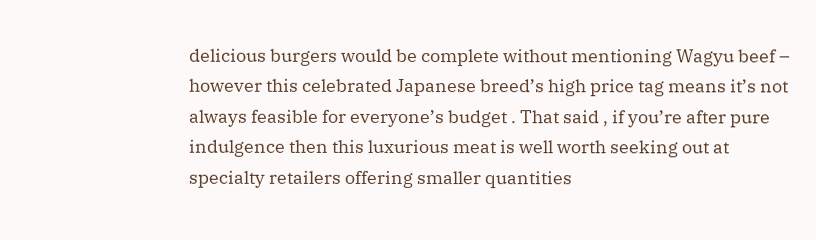delicious burgers would be complete without mentioning Wagyu beef – however this celebrated Japanese breed’s high price tag means it’s not always feasible for everyone’s budget . That said , if you’re after pure indulgence then this luxurious meat is well worth seeking out at specialty retailers offering smaller quantities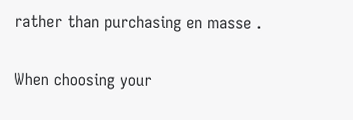rather than purchasing en masse .

When choosing your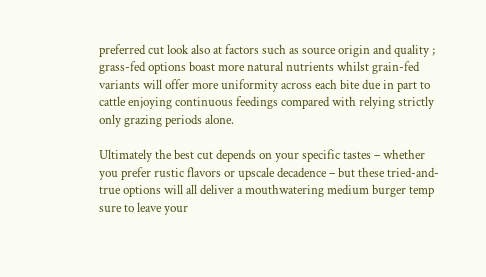preferred cut look also at factors such as source origin and quality ; grass-fed options boast more natural nutrients whilst grain-fed variants will offer more uniformity across each bite due in part to cattle enjoying continuous feedings compared with relying strictly only grazing periods alone.

Ultimately the best cut depends on your specific tastes – whether you prefer rustic flavors or upscale decadence – but these tried-and-true options will all deliver a mouthwatering medium burger temp sure to leave your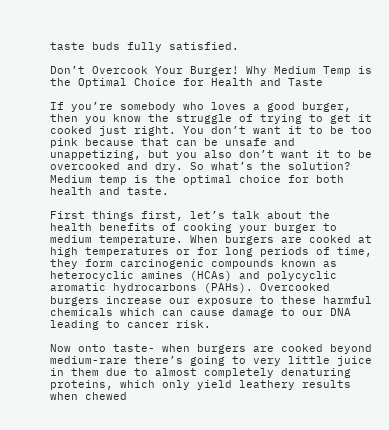taste buds fully satisfied.

Don’t Overcook Your Burger! Why Medium Temp is the Optimal Choice for Health and Taste

If you’re somebody who loves a good burger, then you know the struggle of trying to get it cooked just right. You don’t want it to be too pink because that can be unsafe and unappetizing, but you also don’t want it to be overcooked and dry. So what’s the solution? Medium temp is the optimal choice for both health and taste.

First things first, let’s talk about the health benefits of cooking your burger to medium temperature. When burgers are cooked at high temperatures or for long periods of time, they form carcinogenic compounds known as heterocyclic amines (HCAs) and polycyclic aromatic hydrocarbons (PAHs). Overcooked burgers increase our exposure to these harmful chemicals which can cause damage to our DNA leading to cancer risk.

Now onto taste- when burgers are cooked beyond medium-rare there’s going to very little juice in them due to almost completely denaturing proteins, which only yield leathery results when chewed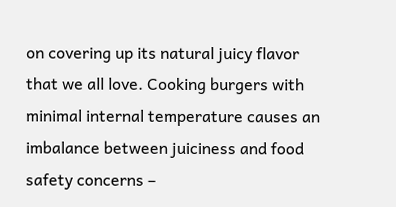on covering up its natural juicy flavor that we all love. Cooking burgers with minimal internal temperature causes an imbalance between juiciness and food safety concerns –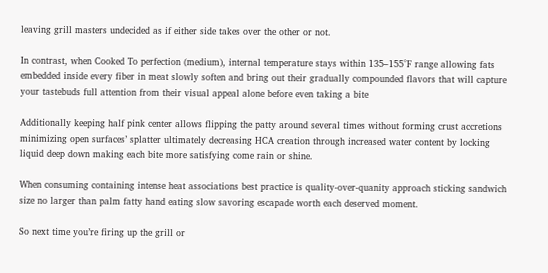leaving grill masters undecided as if either side takes over the other or not.

In contrast, when Cooked To perfection (medium), internal temperature stays within 135–155°F range allowing fats embedded inside every fiber in meat slowly soften and bring out their gradually compounded flavors that will capture your tastebuds full attention from their visual appeal alone before even taking a bite

Additionally keeping half pink center allows flipping the patty around several times without forming crust accretions minimizing open surfaces’ splatter ultimately decreasing HCA creation through increased water content by locking liquid deep down making each bite more satisfying come rain or shine.

When consuming containing intense heat associations best practice is quality-over-quanity approach sticking sandwich size no larger than palm fatty hand eating slow savoring escapade worth each deserved moment.

So next time you’re firing up the grill or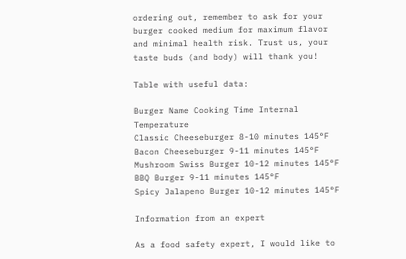ordering out, remember to ask for your burger cooked medium for maximum flavor and minimal health risk. Trust us, your taste buds (and body) will thank you!

Table with useful data:

Burger Name Cooking Time Internal Temperature
Classic Cheeseburger 8-10 minutes 145°F
Bacon Cheeseburger 9-11 minutes 145°F
Mushroom Swiss Burger 10-12 minutes 145°F
BBQ Burger 9-11 minutes 145°F
Spicy Jalapeno Burger 10-12 minutes 145°F

Information from an expert

As a food safety expert, I would like to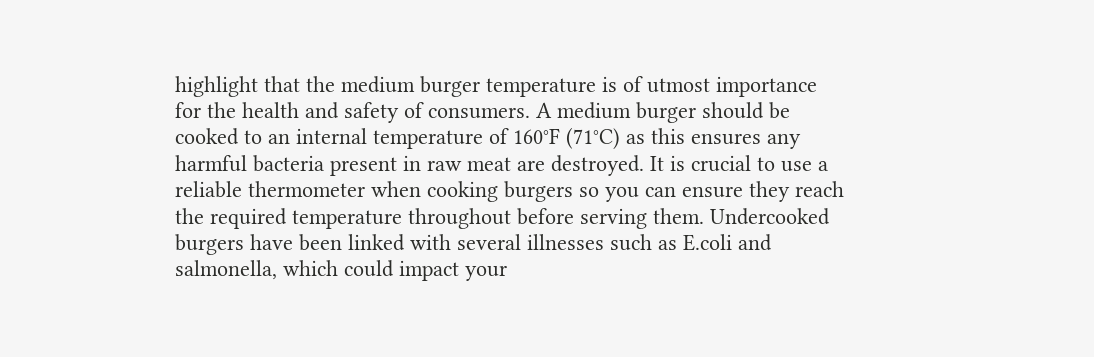highlight that the medium burger temperature is of utmost importance for the health and safety of consumers. A medium burger should be cooked to an internal temperature of 160°F (71°C) as this ensures any harmful bacteria present in raw meat are destroyed. It is crucial to use a reliable thermometer when cooking burgers so you can ensure they reach the required temperature throughout before serving them. Undercooked burgers have been linked with several illnesses such as E.coli and salmonella, which could impact your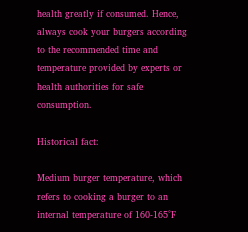health greatly if consumed. Hence, always cook your burgers according to the recommended time and temperature provided by experts or health authorities for safe consumption.

Historical fact:

Medium burger temperature, which refers to cooking a burger to an internal temperature of 160-165°F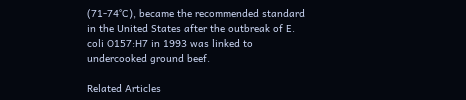(71-74°C), became the recommended standard in the United States after the outbreak of E. coli O157:H7 in 1993 was linked to undercooked ground beef.

Related Articles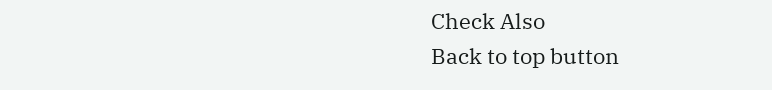Check Also
Back to top button